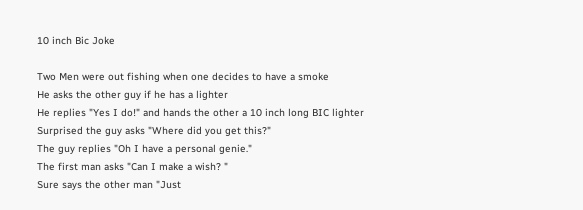10 inch Bic Joke

Two Men were out fishing when one decides to have a smoke
He asks the other guy if he has a lighter
He replies "Yes I do!" and hands the other a 10 inch long BIC lighter
Surprised the guy asks "Where did you get this?"
The guy replies "Oh I have a personal genie."
The first man asks "Can I make a wish? "
Sure says the other man "Just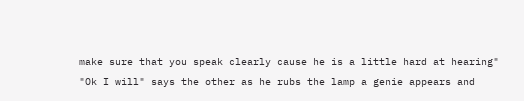make sure that you speak clearly cause he is a little hard at hearing"
"Ok I will" says the other as he rubs the lamp a genie appears and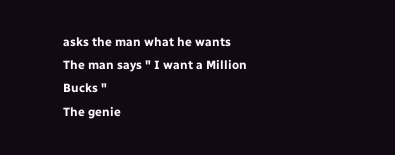asks the man what he wants
The man says " I want a Million Bucks "
The genie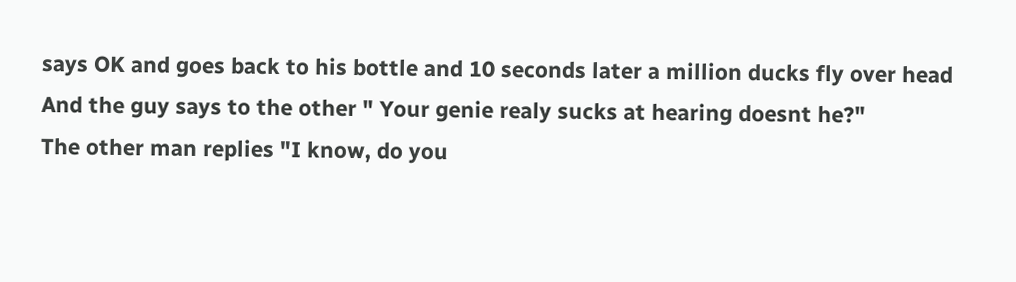says OK and goes back to his bottle and 10 seconds later a million ducks fly over head
And the guy says to the other " Your genie realy sucks at hearing doesnt he?"
The other man replies "I know, do you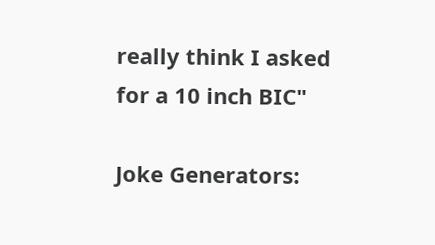really think I asked for a 10 inch BIC"

Joke Generators: